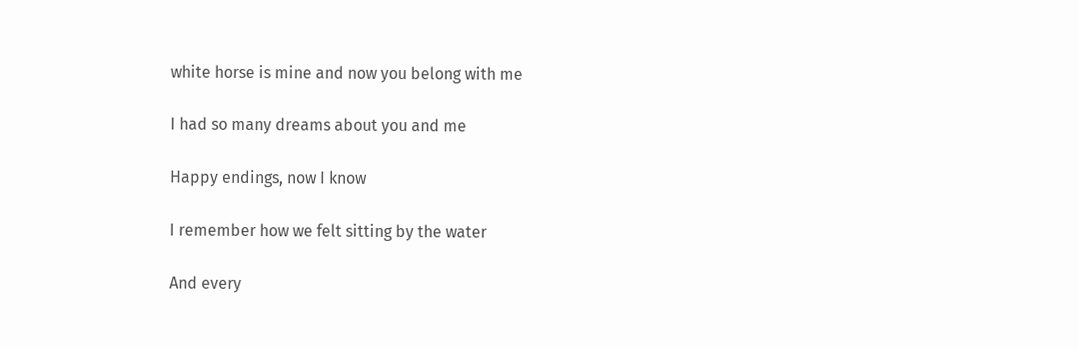white horse is mine and now you belong with me

I had so many dreams about you and me

Happy endings, now I know

I remember how we felt sitting by the water

And every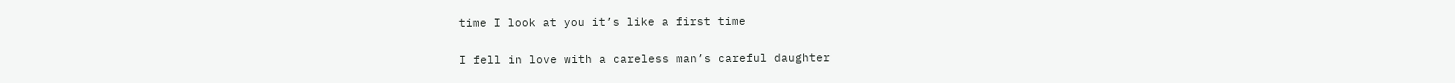time I look at you it’s like a first time

I fell in love with a careless man’s careful daughter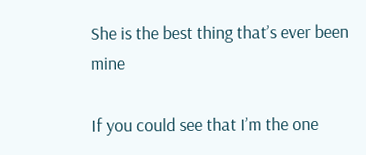She is the best thing that’s ever been mine

If you could see that I’m the one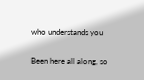who understands you

Been here all along, so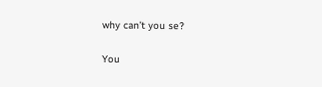why can’t you se?

You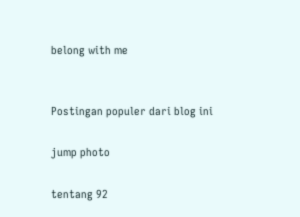belong with me


Postingan populer dari blog ini

jump photo

tentang 92